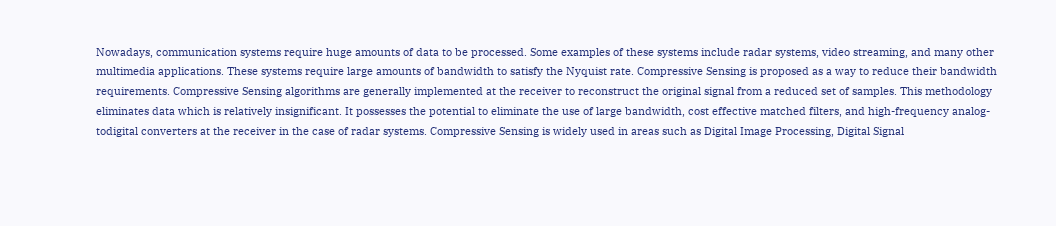Nowadays, communication systems require huge amounts of data to be processed. Some examples of these systems include radar systems, video streaming, and many other multimedia applications. These systems require large amounts of bandwidth to satisfy the Nyquist rate. Compressive Sensing is proposed as a way to reduce their bandwidth requirements. Compressive Sensing algorithms are generally implemented at the receiver to reconstruct the original signal from a reduced set of samples. This methodology eliminates data which is relatively insignificant. It possesses the potential to eliminate the use of large bandwidth, cost effective matched filters, and high-frequency analog-todigital converters at the receiver in the case of radar systems. Compressive Sensing is widely used in areas such as Digital Image Processing, Digital Signal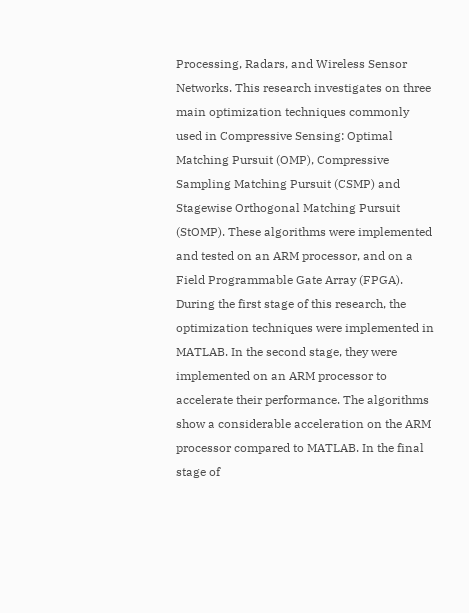Processing, Radars, and Wireless Sensor Networks. This research investigates on three main optimization techniques commonly used in Compressive Sensing: Optimal Matching Pursuit (OMP), Compressive Sampling Matching Pursuit (CSMP) and Stagewise Orthogonal Matching Pursuit (StOMP). These algorithms were implemented and tested on an ARM processor, and on a Field Programmable Gate Array (FPGA). During the first stage of this research, the optimization techniques were implemented in MATLAB. In the second stage, they were implemented on an ARM processor to accelerate their performance. The algorithms show a considerable acceleration on the ARM processor compared to MATLAB. In the final stage of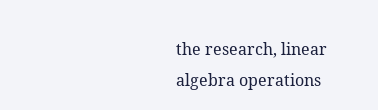the research, linear algebra operations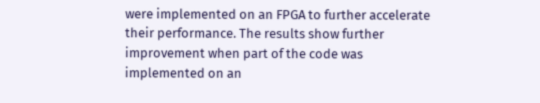were implemented on an FPGA to further accelerate their performance. The results show further improvement when part of the code was implemented on an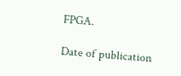FPGA.

Date of publication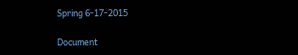Spring 6-17-2015

Document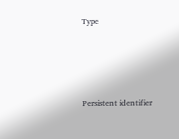Type




Persistent identifier